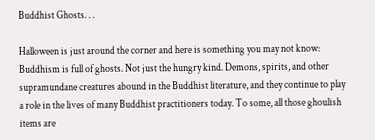Buddhist Ghosts. . .

Halloween is just around the corner and here is something you may not know: Buddhism is full of ghosts. Not just the hungry kind. Demons, spirits, and other supramundane creatures abound in the Buddhist literature, and they continue to play a role in the lives of many Buddhist practitioners today. To some, all those ghoulish items are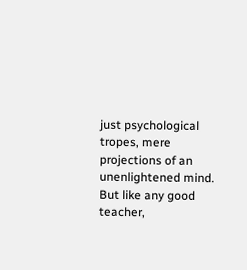just psychological tropes, mere projections of an unenlightened mind. But like any good teacher,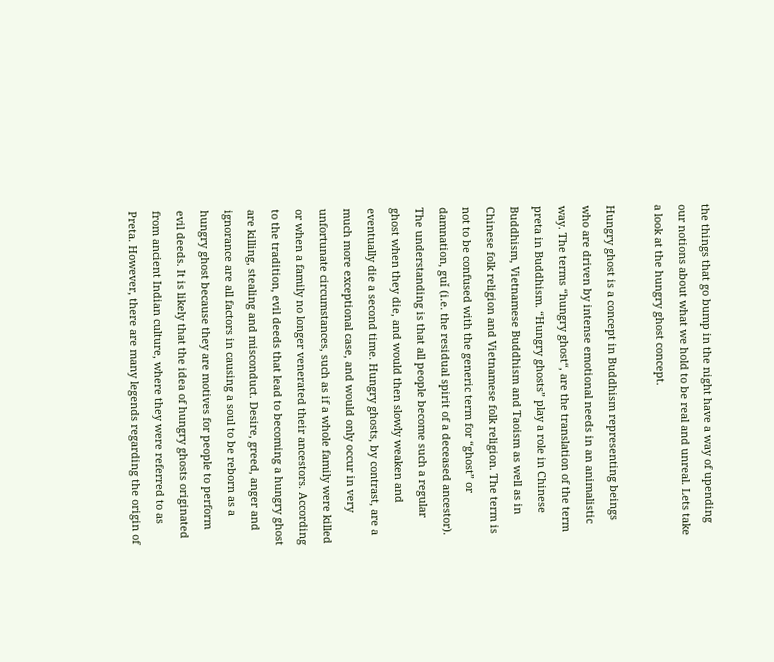the things that go bump in the night have a way of upending our notions about what we hold to be real and unreal. Lets take a look at the hungry ghost concept.

Hungry ghost is a concept in Buddhism representing beings who are driven by intense emotional needs in an animalistic way. The terms “hungry ghost“, are the translation of the term preta in Buddhism. “Hungry ghosts” play a role in Chinese Buddhism, Vietnamese Buddhism and Taoism as well as in Chinese folk religion and Vietnamese folk religion. The term is not to be confused with the generic term for “ghost” or damnation, guǐ (i.e. the residual spirit of a deceased ancestor). The understanding is that all people become such a regular ghost when they die, and would then slowly weaken and eventually die a second time. Hungry ghosts, by contrast, are a much more exceptional case, and would only occur in very unfortunate circumstances, such as if a whole family were killed or when a family no longer venerated their ancestors. According to the tradition, evil deeds that lead to becoming a hungry ghost are killing, stealing and misconduct. Desire, greed, anger and ignorance are all factors in causing a soul to be reborn as a hungry ghost because they are motives for people to perform evil deeds. It is likely that the idea of hungry ghosts originated from ancient Indian culture, where they were referred to as Preta. However, there are many legends regarding the origin of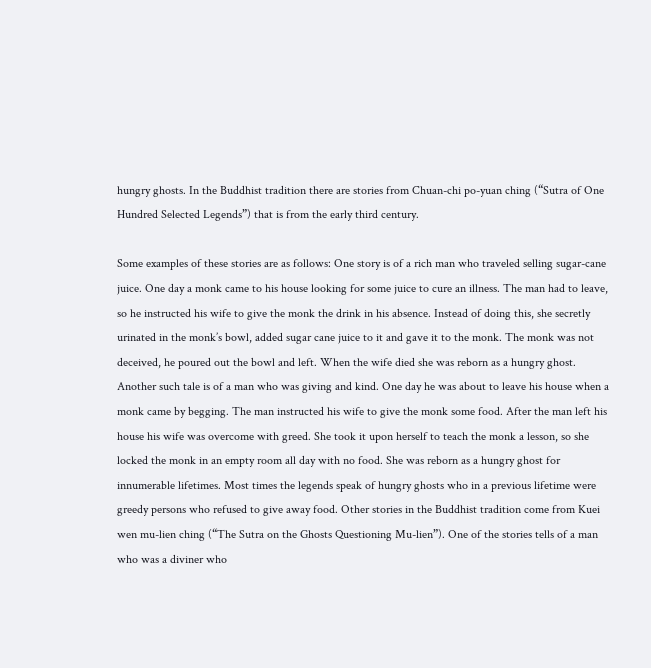hungry ghosts. In the Buddhist tradition there are stories from Chuan-chi po-yuan ching (“Sutra of One Hundred Selected Legends”) that is from the early third century.

Some examples of these stories are as follows: One story is of a rich man who traveled selling sugar-cane juice. One day a monk came to his house looking for some juice to cure an illness. The man had to leave, so he instructed his wife to give the monk the drink in his absence. Instead of doing this, she secretly urinated in the monk’s bowl, added sugar cane juice to it and gave it to the monk. The monk was not deceived, he poured out the bowl and left. When the wife died she was reborn as a hungry ghost. Another such tale is of a man who was giving and kind. One day he was about to leave his house when a monk came by begging. The man instructed his wife to give the monk some food. After the man left his house his wife was overcome with greed. She took it upon herself to teach the monk a lesson, so she locked the monk in an empty room all day with no food. She was reborn as a hungry ghost for innumerable lifetimes. Most times the legends speak of hungry ghosts who in a previous lifetime were greedy persons who refused to give away food. Other stories in the Buddhist tradition come from Kuei wen mu-lien ching (“The Sutra on the Ghosts Questioning Mu-lien”). One of the stories tells of a man who was a diviner who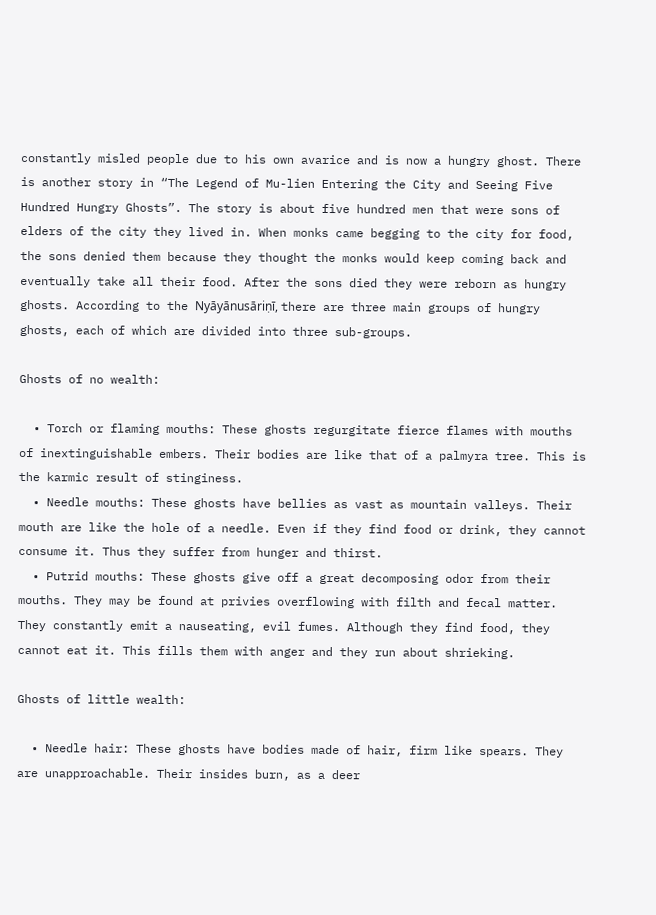constantly misled people due to his own avarice and is now a hungry ghost. There is another story in “The Legend of Mu-lien Entering the City and Seeing Five Hundred Hungry Ghosts”. The story is about five hundred men that were sons of elders of the city they lived in. When monks came begging to the city for food, the sons denied them because they thought the monks would keep coming back and eventually take all their food. After the sons died they were reborn as hungry ghosts. According to the Nyāyānusāriṇī, there are three main groups of hungry ghosts, each of which are divided into three sub-groups.

Ghosts of no wealth:

  • Torch or flaming mouths: These ghosts regurgitate fierce flames with mouths of inextinguishable embers. Their bodies are like that of a palmyra tree. This is the karmic result of stinginess.
  • Needle mouths: These ghosts have bellies as vast as mountain valleys. Their mouth are like the hole of a needle. Even if they find food or drink, they cannot consume it. Thus they suffer from hunger and thirst.
  • Putrid mouths: These ghosts give off a great decomposing odor from their mouths. They may be found at privies overflowing with filth and fecal matter. They constantly emit a nauseating, evil fumes. Although they find food, they cannot eat it. This fills them with anger and they run about shrieking.

Ghosts of little wealth:

  • Needle hair: These ghosts have bodies made of hair, firm like spears. They are unapproachable. Their insides burn, as a deer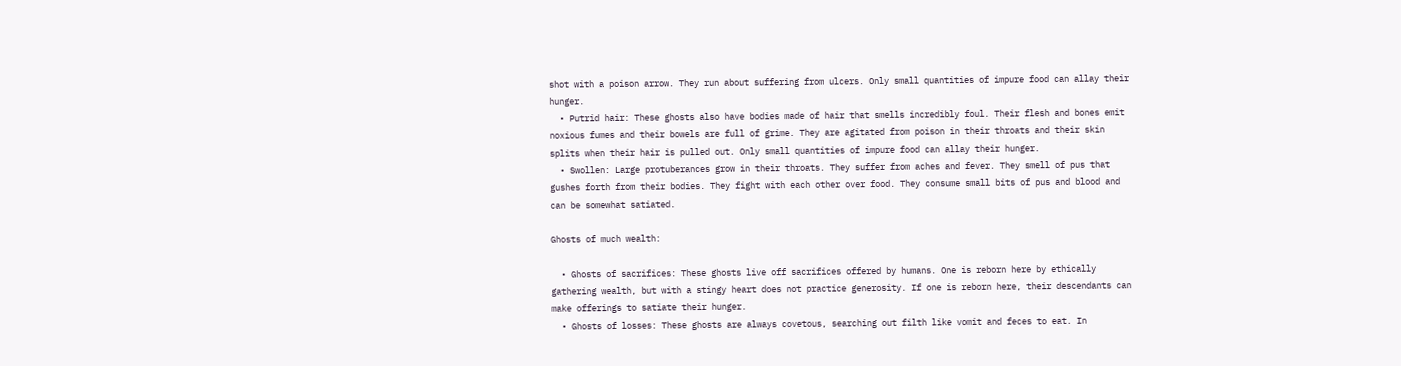shot with a poison arrow. They run about suffering from ulcers. Only small quantities of impure food can allay their hunger.
  • Putrid hair: These ghosts also have bodies made of hair that smells incredibly foul. Their flesh and bones emit noxious fumes and their bowels are full of grime. They are agitated from poison in their throats and their skin splits when their hair is pulled out. Only small quantities of impure food can allay their hunger.
  • Swollen: Large protuberances grow in their throats. They suffer from aches and fever. They smell of pus that gushes forth from their bodies. They fight with each other over food. They consume small bits of pus and blood and can be somewhat satiated.

Ghosts of much wealth:

  • Ghosts of sacrifices: These ghosts live off sacrifices offered by humans. One is reborn here by ethically gathering wealth, but with a stingy heart does not practice generosity. If one is reborn here, their descendants can make offerings to satiate their hunger.
  • Ghosts of losses: These ghosts are always covetous, searching out filth like vomit and feces to eat. In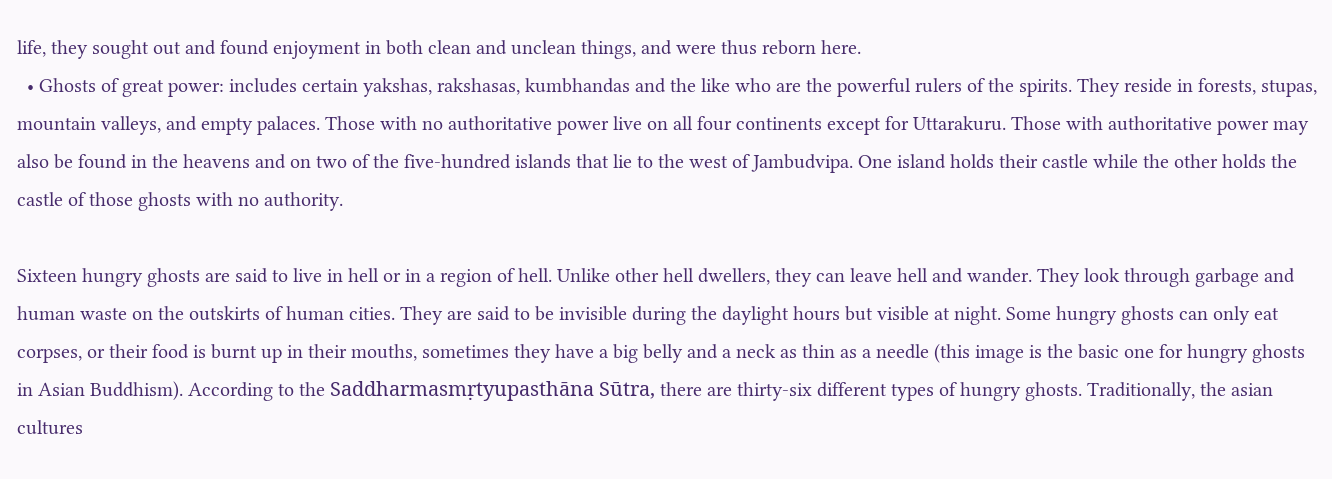life, they sought out and found enjoyment in both clean and unclean things, and were thus reborn here.
  • Ghosts of great power: includes certain yakshas, rakshasas, kumbhandas and the like who are the powerful rulers of the spirits. They reside in forests, stupas, mountain valleys, and empty palaces. Those with no authoritative power live on all four continents except for Uttarakuru. Those with authoritative power may also be found in the heavens and on two of the five-hundred islands that lie to the west of Jambudvipa. One island holds their castle while the other holds the castle of those ghosts with no authority.

Sixteen hungry ghosts are said to live in hell or in a region of hell. Unlike other hell dwellers, they can leave hell and wander. They look through garbage and human waste on the outskirts of human cities. They are said to be invisible during the daylight hours but visible at night. Some hungry ghosts can only eat corpses, or their food is burnt up in their mouths, sometimes they have a big belly and a neck as thin as a needle (this image is the basic one for hungry ghosts in Asian Buddhism). According to the Saddharmasmṛtyupasthāna Sūtra, there are thirty-six different types of hungry ghosts. Traditionally, the asian cultures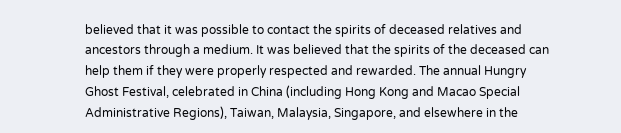believed that it was possible to contact the spirits of deceased relatives and ancestors through a medium. It was believed that the spirits of the deceased can help them if they were properly respected and rewarded. The annual Hungry Ghost Festival, celebrated in China (including Hong Kong and Macao Special Administrative Regions), Taiwan, Malaysia, Singapore, and elsewhere in the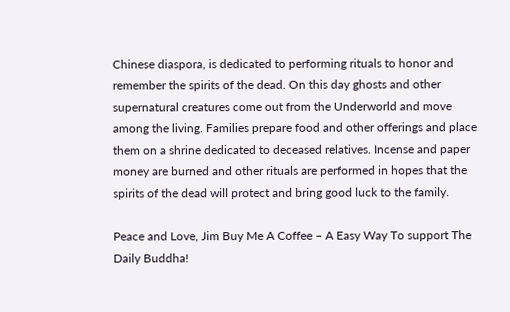Chinese diaspora, is dedicated to performing rituals to honor and remember the spirits of the dead. On this day ghosts and other supernatural creatures come out from the Underworld and move among the living. Families prepare food and other offerings and place them on a shrine dedicated to deceased relatives. Incense and paper money are burned and other rituals are performed in hopes that the spirits of the dead will protect and bring good luck to the family.

Peace and Love, Jim Buy Me A Coffee – A Easy Way To support The Daily Buddha!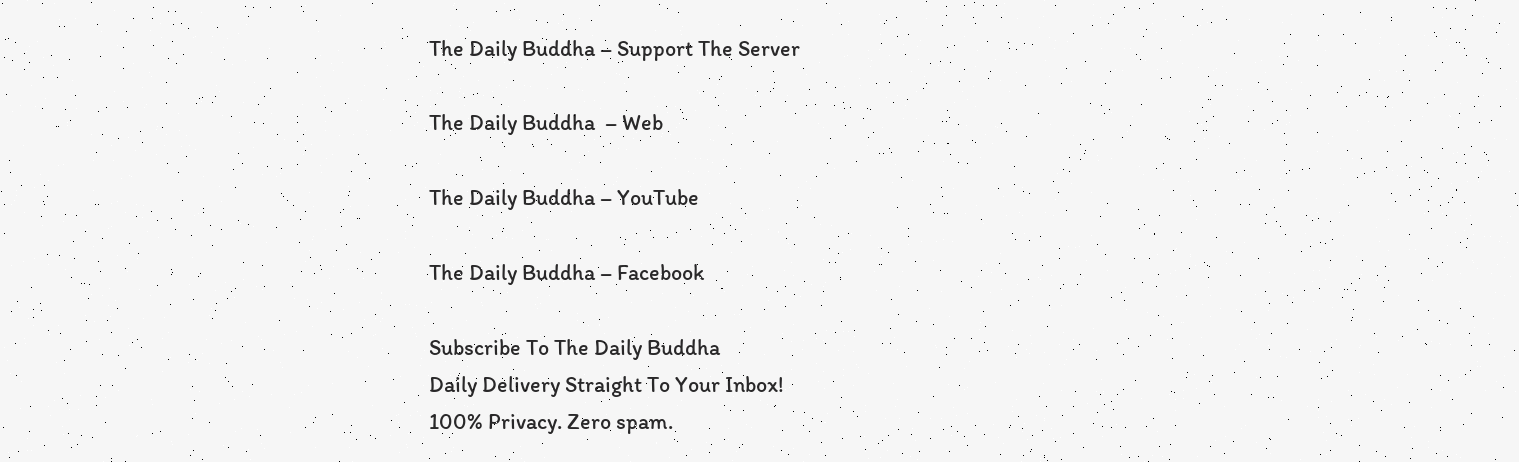The Daily Buddha – Support The Server

The Daily Buddha  – Web

The Daily Buddha – YouTube

The Daily Buddha – Facebook

Subscribe To The Daily Buddha
Daily Delivery Straight To Your Inbox!
100% Privacy. Zero spam.